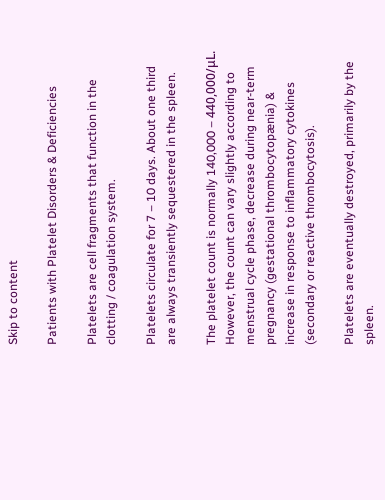Skip to content

Patients with Platelet Disorders & Deficiencies

Platelets are cell fragments that function in the clotting / coagulation system.

Platelets circulate for 7 – 10 days. About one third are always transiently sequestered in the spleen.

The platelet count is normally 140,000 – 440,000/μL. However, the count can vary slightly according to menstrual cycle phase, decrease during near-term pregnancy (gestational thrombocytopænia) & increase in response to inflammatory cytokines (secondary or reactive thrombocytosis).

Platelets are eventually destroyed, primarily by the spleen.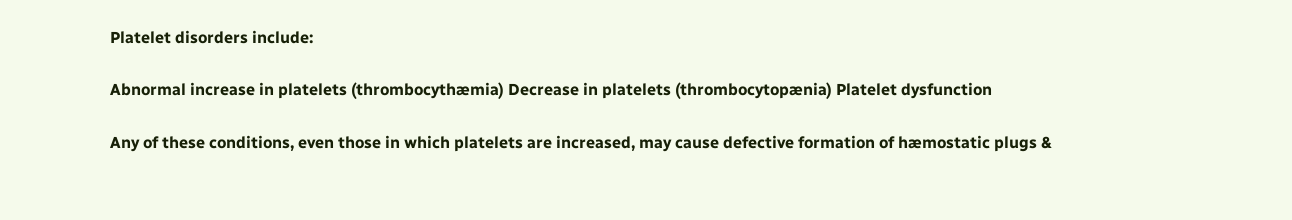Platelet disorders include:

Abnormal increase in platelets (thrombocythæmia) Decrease in platelets (thrombocytopænia) Platelet dysfunction

Any of these conditions, even those in which platelets are increased, may cause defective formation of hæmostatic plugs &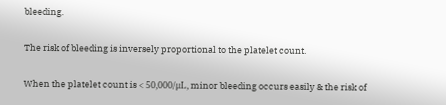bleeding.

The risk of bleeding is inversely proportional to the platelet count.

When the platelet count is < 50,000/μL, minor bleeding occurs easily & the risk of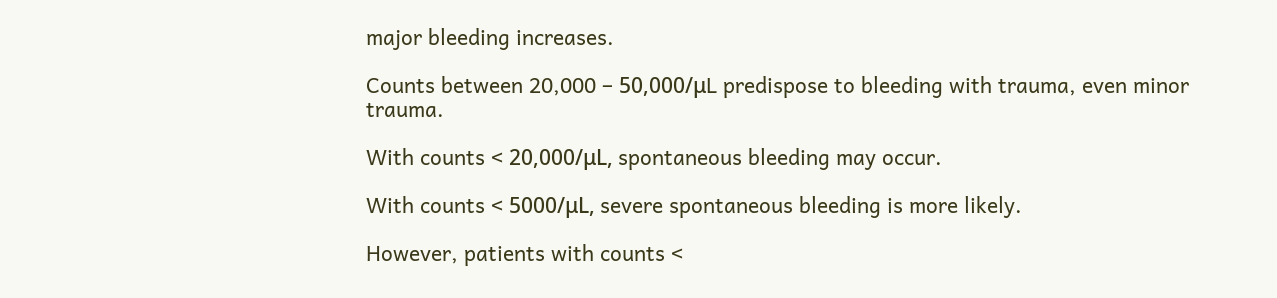major bleeding increases.

Counts between 20,000 – 50,000/μL predispose to bleeding with trauma, even minor trauma.

With counts < 20,000/μL, spontaneous bleeding may occur.

With counts < 5000/μL, severe spontaneous bleeding is more likely.

However, patients with counts <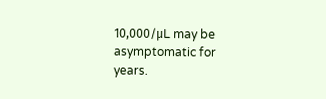10,000/μL may be asymptomatic for years.